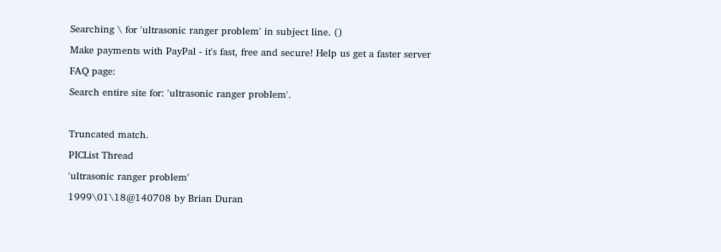Searching \ for 'ultrasonic ranger problem' in subject line. ()
Make payments with PayPal - it's fast, free and secure! Help us get a faster server
FAQ page:
Search entire site for: 'ultrasonic ranger problem'.

Truncated match.
PICList Thread
'ultrasonic ranger problem'
1999\01\18@140708 by Brian Duran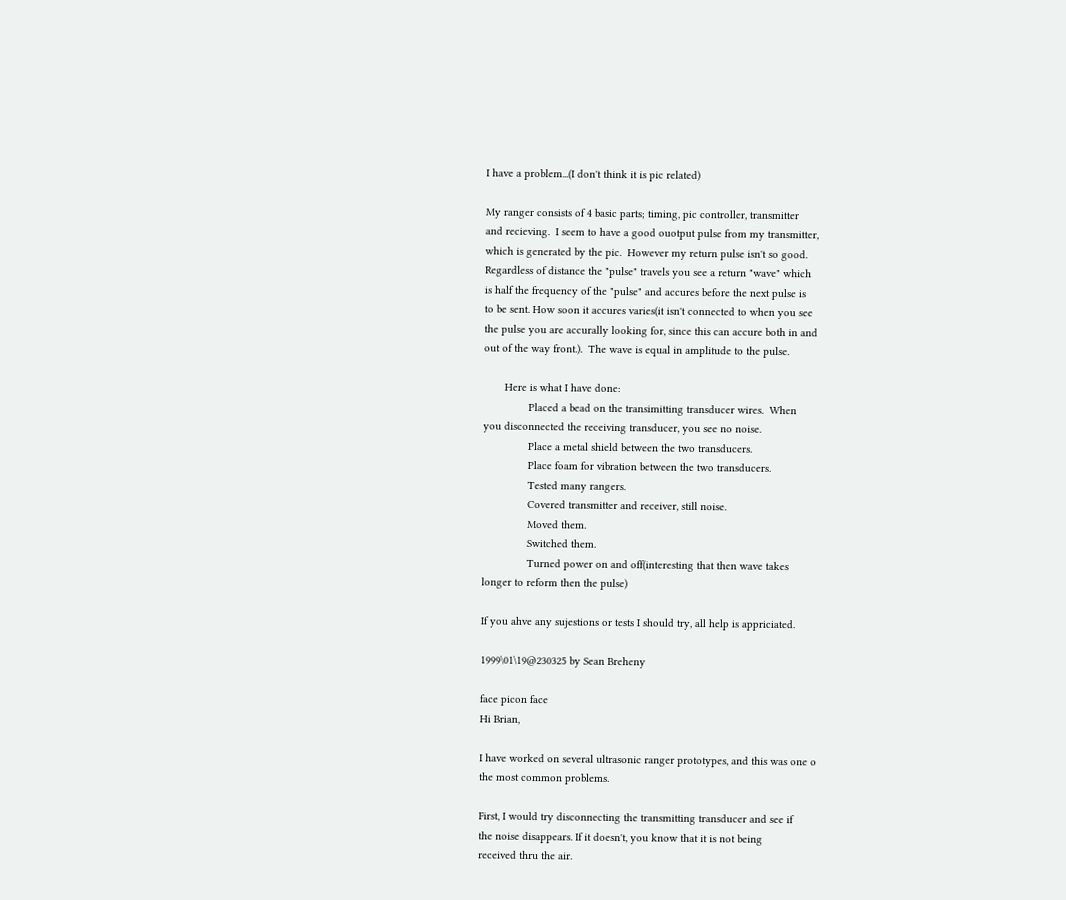I have a problem...(I don't think it is pic related)

My ranger consists of 4 basic parts; timing, pic controller, transmitter
and recieving.  I seem to have a good ouotput pulse from my transmitter,
which is generated by the pic.  However my return pulse isn't so good.
Regardless of distance the "pulse" travels you see a return "wave" which
is half the frequency of the "pulse" and accures before the next pulse is
to be sent. How soon it accures varies(it isn't connected to when you see
the pulse you are accurally looking for, since this can accure both in and
out of the way front.).  The wave is equal in amplitude to the pulse.

       Here is what I have done:
               Placed a bead on the transimitting transducer wires.  When
you disconnected the receiving transducer, you see no noise.
               Place a metal shield between the two transducers.
               Place foam for vibration between the two transducers.
               Tested many rangers.
               Covered transmitter and receiver, still noise.
               Moved them.
               Switched them.
               Turned power on and off(interesting that then wave takes
longer to reform then the pulse)

If you ahve any sujestions or tests I should try, all help is appriciated.

1999\01\19@230325 by Sean Breheny

face picon face
Hi Brian,

I have worked on several ultrasonic ranger prototypes, and this was one o
the most common problems.

First, I would try disconnecting the transmitting transducer and see if
the noise disappears. If it doesn't, you know that it is not being
received thru the air.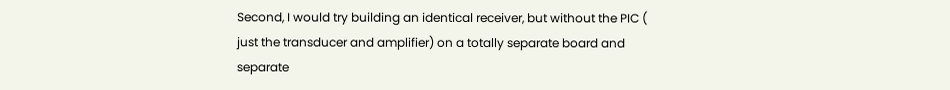Second, I would try building an identical receiver, but without the PIC (
just the transducer and amplifier) on a totally separate board and
separate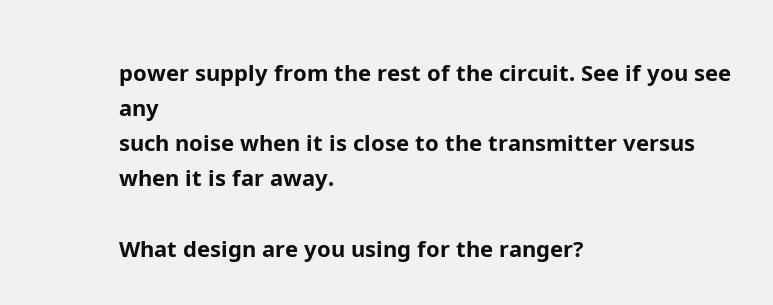power supply from the rest of the circuit. See if you see any
such noise when it is close to the transmitter versus when it is far away.

What design are you using for the ranger?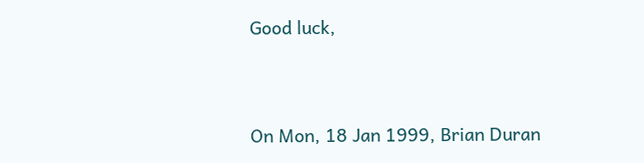Good luck,


On Mon, 18 Jan 1999, Brian Duran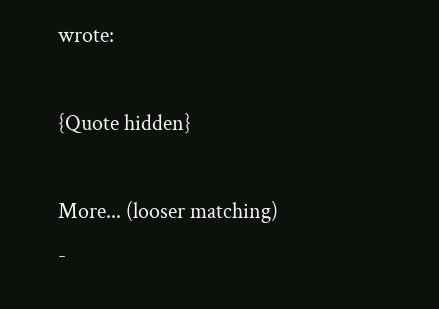wrote:

{Quote hidden}

More... (looser matching)
-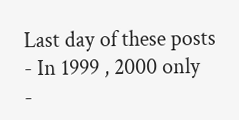Last day of these posts
- In 1999 , 2000 only
-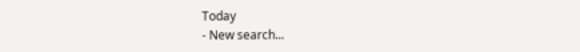Today
- New search...